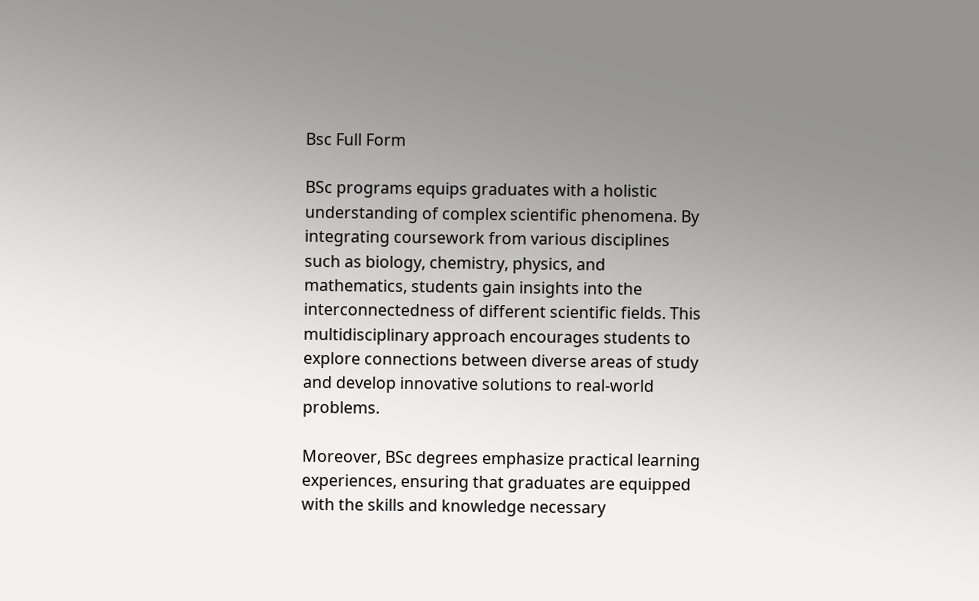Bsc Full Form

BSc programs equips graduates with a holistic understanding of complex scientific phenomena. By integrating coursework from various disciplines such as biology, chemistry, physics, and mathematics, students gain insights into the interconnectedness of different scientific fields. This multidisciplinary approach encourages students to explore connections between diverse areas of study and develop innovative solutions to real-world problems.

Moreover, BSc degrees emphasize practical learning experiences, ensuring that graduates are equipped with the skills and knowledge necessary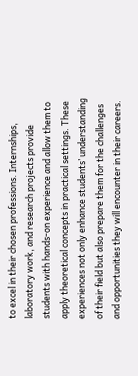to excel in their chosen professions. Internships, laboratory work, and research projects provide students with hands-on experience and allow them to apply theoretical concepts in practical settings. These experiences not only enhance students’ understanding of their field but also prepare them for the challenges and opportunities they will encounter in their careers.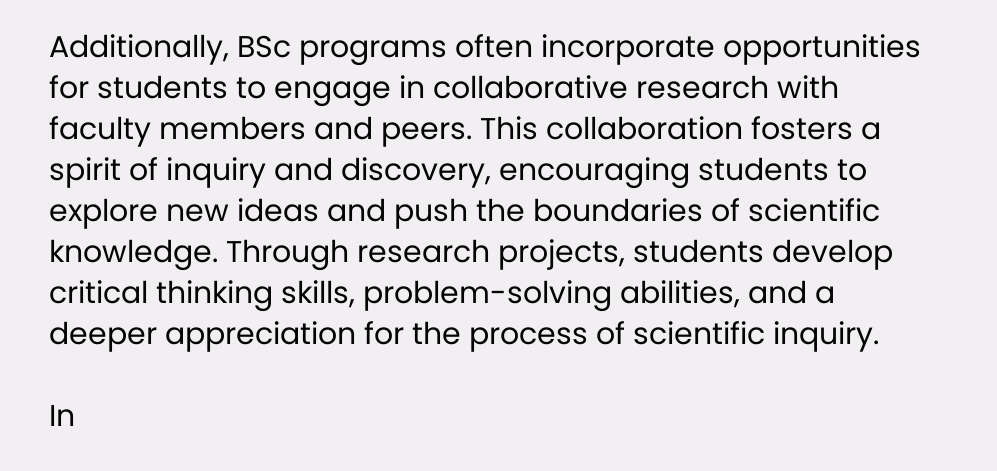Additionally, BSc programs often incorporate opportunities for students to engage in collaborative research with faculty members and peers. This collaboration fosters a spirit of inquiry and discovery, encouraging students to explore new ideas and push the boundaries of scientific knowledge. Through research projects, students develop critical thinking skills, problem-solving abilities, and a deeper appreciation for the process of scientific inquiry.

In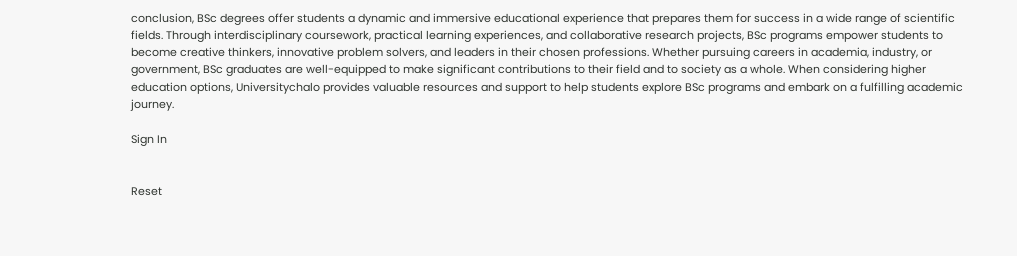conclusion, BSc degrees offer students a dynamic and immersive educational experience that prepares them for success in a wide range of scientific fields. Through interdisciplinary coursework, practical learning experiences, and collaborative research projects, BSc programs empower students to become creative thinkers, innovative problem solvers, and leaders in their chosen professions. Whether pursuing careers in academia, industry, or government, BSc graduates are well-equipped to make significant contributions to their field and to society as a whole. When considering higher education options, Universitychalo provides valuable resources and support to help students explore BSc programs and embark on a fulfilling academic journey.

Sign In


Reset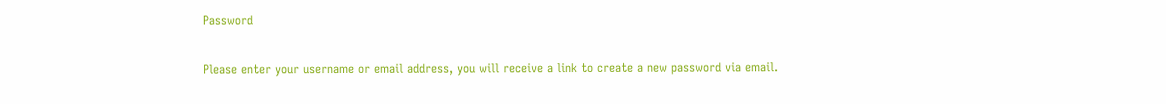Password

Please enter your username or email address, you will receive a link to create a new password via email.